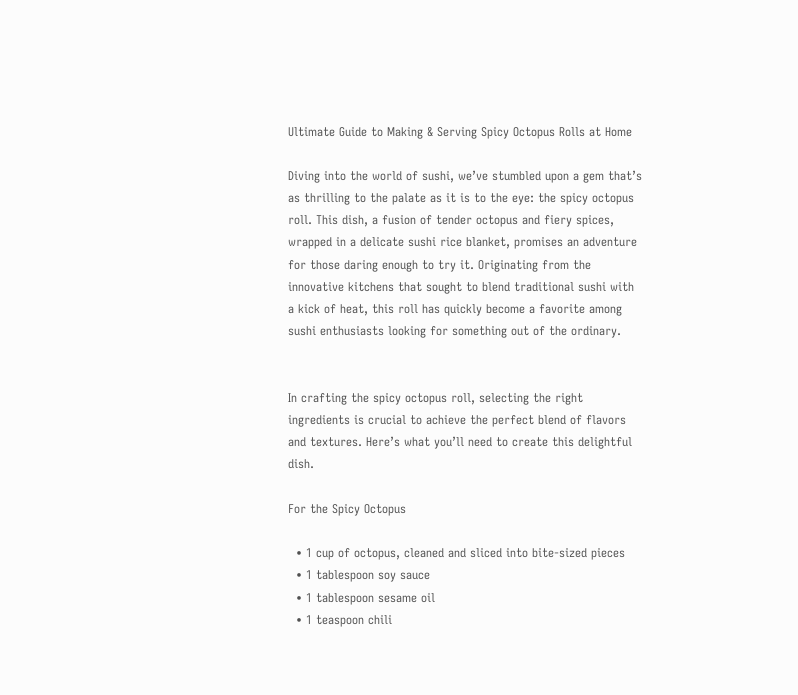Ultimate Guide to Making & Serving Spicy Octopus Rolls at Home

Diving into the world of sushi, we’ve stumbled upon a gem that’s as thrilling to the palate as it is to the eye: the spicy octopus roll. This dish, a fusion of tender octopus and fiery spices, wrapped in a delicate sushi rice blanket, promises an adventure for those daring enough to try it. Originating from the innovative kitchens that sought to blend traditional sushi with a kick of heat, this roll has quickly become a favorite among sushi enthusiasts looking for something out of the ordinary.


In crafting the spicy octopus roll, selecting the right ingredients is crucial to achieve the perfect blend of flavors and textures. Here’s what you’ll need to create this delightful dish.

For the Spicy Octopus

  • 1 cup of octopus, cleaned and sliced into bite-sized pieces
  • 1 tablespoon soy sauce
  • 1 tablespoon sesame oil
  • 1 teaspoon chili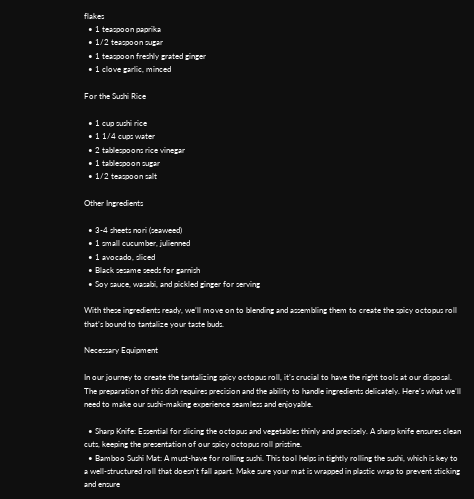flakes
  • 1 teaspoon paprika
  • 1/2 teaspoon sugar
  • 1 teaspoon freshly grated ginger
  • 1 clove garlic, minced

For the Sushi Rice

  • 1 cup sushi rice
  • 1 1/4 cups water
  • 2 tablespoons rice vinegar
  • 1 tablespoon sugar
  • 1/2 teaspoon salt

Other Ingredients

  • 3-4 sheets nori (seaweed)
  • 1 small cucumber, julienned
  • 1 avocado, sliced
  • Black sesame seeds for garnish
  • Soy sauce, wasabi, and pickled ginger for serving

With these ingredients ready, we’ll move on to blending and assembling them to create the spicy octopus roll that’s bound to tantalize your taste buds.

Necessary Equipment

In our journey to create the tantalizing spicy octopus roll, it’s crucial to have the right tools at our disposal. The preparation of this dish requires precision and the ability to handle ingredients delicately. Here’s what we’ll need to make our sushi-making experience seamless and enjoyable.

  • Sharp Knife: Essential for slicing the octopus and vegetables thinly and precisely. A sharp knife ensures clean cuts, keeping the presentation of our spicy octopus roll pristine.
  • Bamboo Sushi Mat: A must-have for rolling sushi. This tool helps in tightly rolling the sushi, which is key to a well-structured roll that doesn’t fall apart. Make sure your mat is wrapped in plastic wrap to prevent sticking and ensure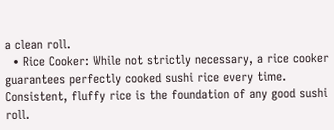a clean roll.
  • Rice Cooker: While not strictly necessary, a rice cooker guarantees perfectly cooked sushi rice every time. Consistent, fluffy rice is the foundation of any good sushi roll.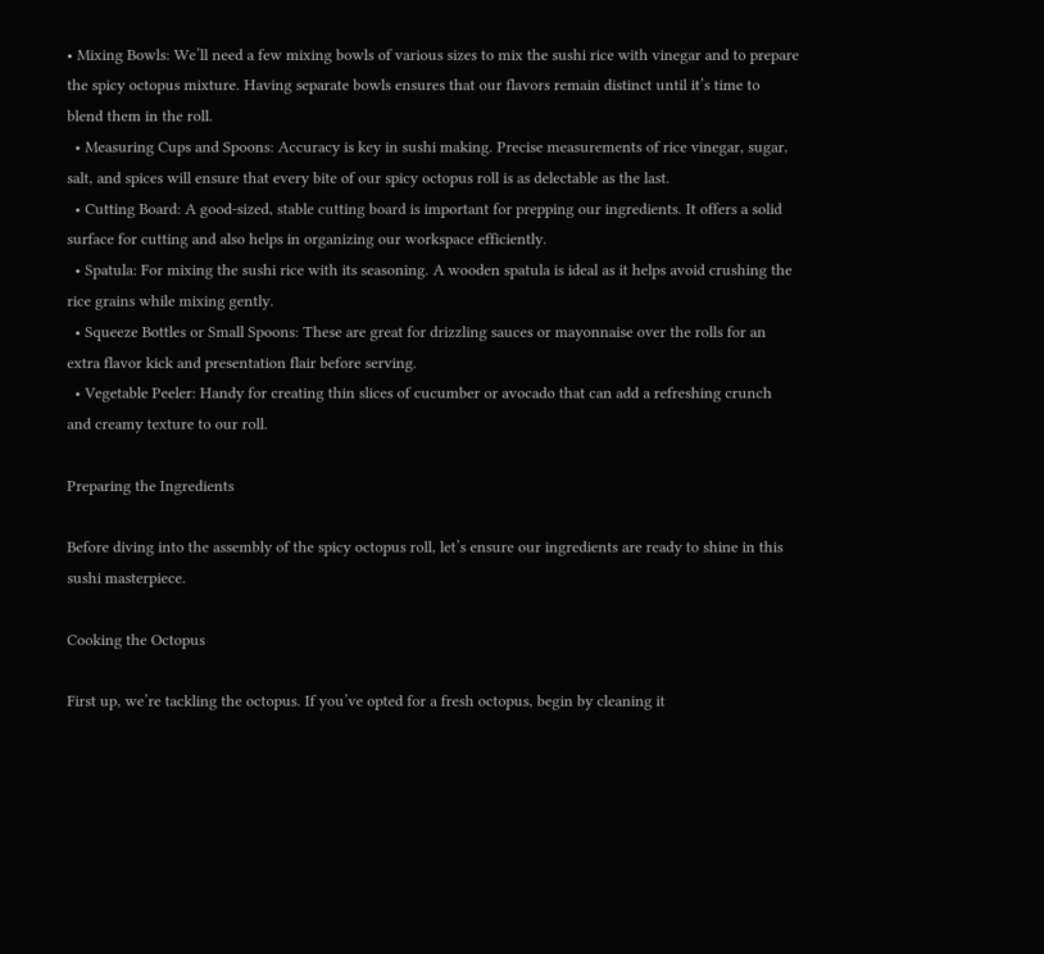• Mixing Bowls: We’ll need a few mixing bowls of various sizes to mix the sushi rice with vinegar and to prepare the spicy octopus mixture. Having separate bowls ensures that our flavors remain distinct until it’s time to blend them in the roll.
  • Measuring Cups and Spoons: Accuracy is key in sushi making. Precise measurements of rice vinegar, sugar, salt, and spices will ensure that every bite of our spicy octopus roll is as delectable as the last.
  • Cutting Board: A good-sized, stable cutting board is important for prepping our ingredients. It offers a solid surface for cutting and also helps in organizing our workspace efficiently.
  • Spatula: For mixing the sushi rice with its seasoning. A wooden spatula is ideal as it helps avoid crushing the rice grains while mixing gently.
  • Squeeze Bottles or Small Spoons: These are great for drizzling sauces or mayonnaise over the rolls for an extra flavor kick and presentation flair before serving.
  • Vegetable Peeler: Handy for creating thin slices of cucumber or avocado that can add a refreshing crunch and creamy texture to our roll.

Preparing the Ingredients

Before diving into the assembly of the spicy octopus roll, let’s ensure our ingredients are ready to shine in this sushi masterpiece.

Cooking the Octopus

First up, we’re tackling the octopus. If you’ve opted for a fresh octopus, begin by cleaning it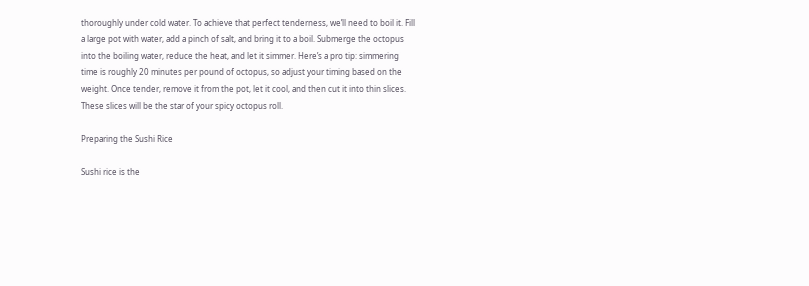thoroughly under cold water. To achieve that perfect tenderness, we’ll need to boil it. Fill a large pot with water, add a pinch of salt, and bring it to a boil. Submerge the octopus into the boiling water, reduce the heat, and let it simmer. Here’s a pro tip: simmering time is roughly 20 minutes per pound of octopus, so adjust your timing based on the weight. Once tender, remove it from the pot, let it cool, and then cut it into thin slices. These slices will be the star of your spicy octopus roll.

Preparing the Sushi Rice

Sushi rice is the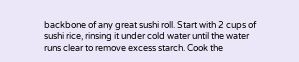backbone of any great sushi roll. Start with 2 cups of sushi rice, rinsing it under cold water until the water runs clear to remove excess starch. Cook the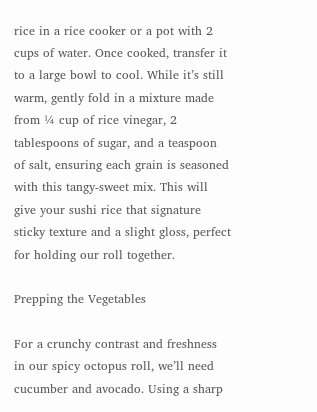rice in a rice cooker or a pot with 2 cups of water. Once cooked, transfer it to a large bowl to cool. While it’s still warm, gently fold in a mixture made from ¼ cup of rice vinegar, 2 tablespoons of sugar, and a teaspoon of salt, ensuring each grain is seasoned with this tangy-sweet mix. This will give your sushi rice that signature sticky texture and a slight gloss, perfect for holding our roll together.

Prepping the Vegetables

For a crunchy contrast and freshness in our spicy octopus roll, we’ll need cucumber and avocado. Using a sharp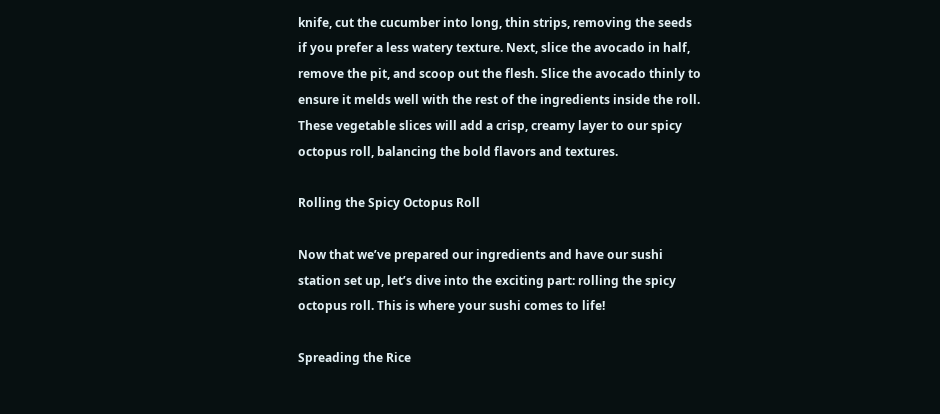knife, cut the cucumber into long, thin strips, removing the seeds if you prefer a less watery texture. Next, slice the avocado in half, remove the pit, and scoop out the flesh. Slice the avocado thinly to ensure it melds well with the rest of the ingredients inside the roll. These vegetable slices will add a crisp, creamy layer to our spicy octopus roll, balancing the bold flavors and textures.

Rolling the Spicy Octopus Roll

Now that we’ve prepared our ingredients and have our sushi station set up, let’s dive into the exciting part: rolling the spicy octopus roll. This is where your sushi comes to life!

Spreading the Rice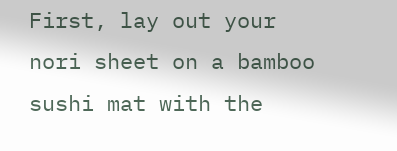First, lay out your nori sheet on a bamboo sushi mat with the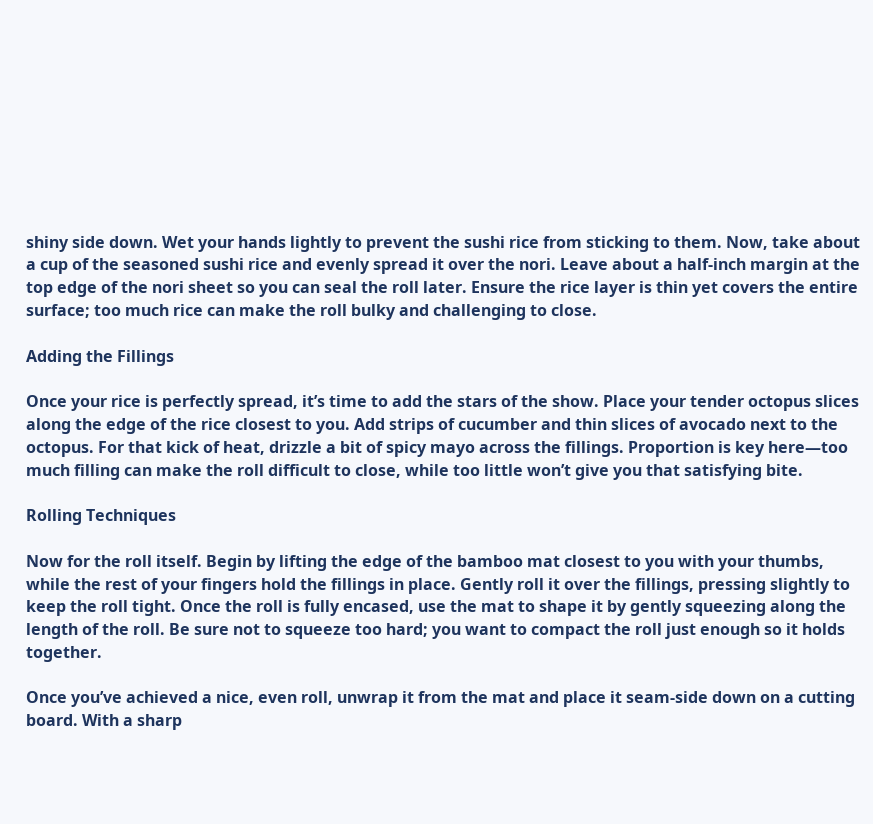shiny side down. Wet your hands lightly to prevent the sushi rice from sticking to them. Now, take about a cup of the seasoned sushi rice and evenly spread it over the nori. Leave about a half-inch margin at the top edge of the nori sheet so you can seal the roll later. Ensure the rice layer is thin yet covers the entire surface; too much rice can make the roll bulky and challenging to close.

Adding the Fillings

Once your rice is perfectly spread, it’s time to add the stars of the show. Place your tender octopus slices along the edge of the rice closest to you. Add strips of cucumber and thin slices of avocado next to the octopus. For that kick of heat, drizzle a bit of spicy mayo across the fillings. Proportion is key here—too much filling can make the roll difficult to close, while too little won’t give you that satisfying bite.

Rolling Techniques

Now for the roll itself. Begin by lifting the edge of the bamboo mat closest to you with your thumbs, while the rest of your fingers hold the fillings in place. Gently roll it over the fillings, pressing slightly to keep the roll tight. Once the roll is fully encased, use the mat to shape it by gently squeezing along the length of the roll. Be sure not to squeeze too hard; you want to compact the roll just enough so it holds together.

Once you’ve achieved a nice, even roll, unwrap it from the mat and place it seam-side down on a cutting board. With a sharp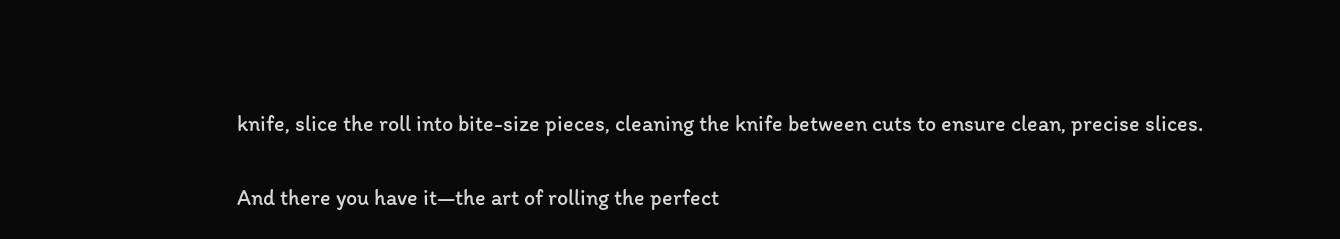knife, slice the roll into bite-size pieces, cleaning the knife between cuts to ensure clean, precise slices.

And there you have it—the art of rolling the perfect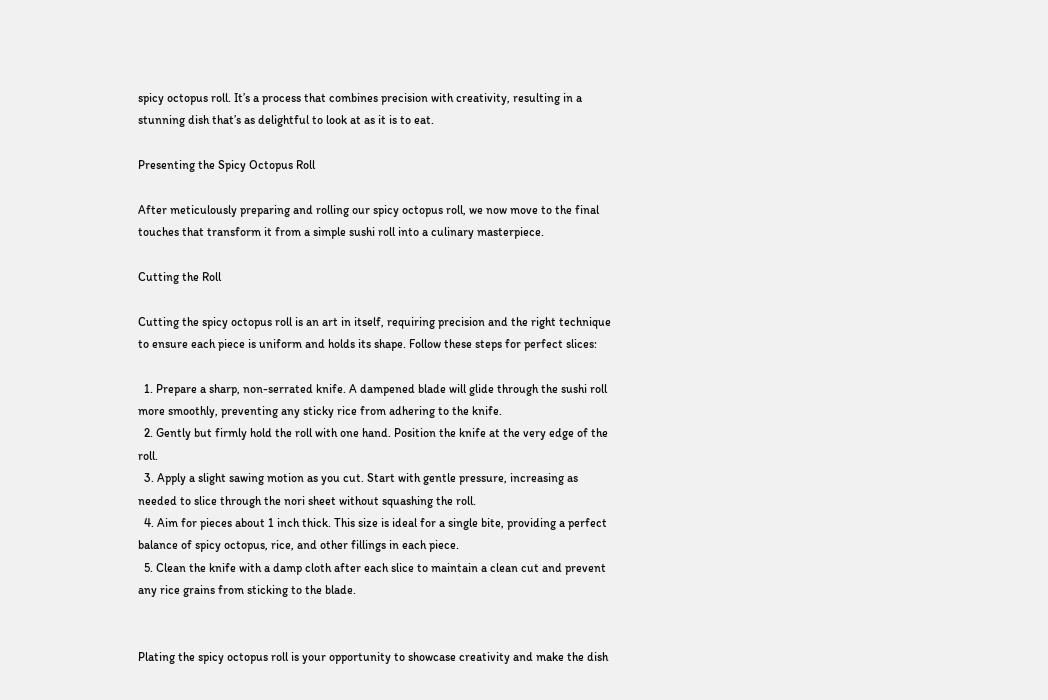spicy octopus roll. It’s a process that combines precision with creativity, resulting in a stunning dish that’s as delightful to look at as it is to eat.

Presenting the Spicy Octopus Roll

After meticulously preparing and rolling our spicy octopus roll, we now move to the final touches that transform it from a simple sushi roll into a culinary masterpiece.

Cutting the Roll

Cutting the spicy octopus roll is an art in itself, requiring precision and the right technique to ensure each piece is uniform and holds its shape. Follow these steps for perfect slices:

  1. Prepare a sharp, non-serrated knife. A dampened blade will glide through the sushi roll more smoothly, preventing any sticky rice from adhering to the knife.
  2. Gently but firmly hold the roll with one hand. Position the knife at the very edge of the roll.
  3. Apply a slight sawing motion as you cut. Start with gentle pressure, increasing as needed to slice through the nori sheet without squashing the roll.
  4. Aim for pieces about 1 inch thick. This size is ideal for a single bite, providing a perfect balance of spicy octopus, rice, and other fillings in each piece.
  5. Clean the knife with a damp cloth after each slice to maintain a clean cut and prevent any rice grains from sticking to the blade.


Plating the spicy octopus roll is your opportunity to showcase creativity and make the dish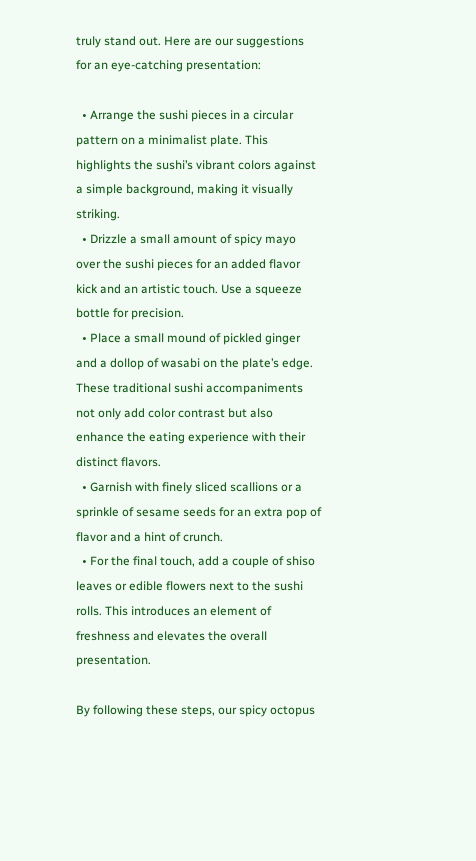truly stand out. Here are our suggestions for an eye-catching presentation:

  • Arrange the sushi pieces in a circular pattern on a minimalist plate. This highlights the sushi’s vibrant colors against a simple background, making it visually striking.
  • Drizzle a small amount of spicy mayo over the sushi pieces for an added flavor kick and an artistic touch. Use a squeeze bottle for precision.
  • Place a small mound of pickled ginger and a dollop of wasabi on the plate’s edge. These traditional sushi accompaniments not only add color contrast but also enhance the eating experience with their distinct flavors.
  • Garnish with finely sliced scallions or a sprinkle of sesame seeds for an extra pop of flavor and a hint of crunch.
  • For the final touch, add a couple of shiso leaves or edible flowers next to the sushi rolls. This introduces an element of freshness and elevates the overall presentation.

By following these steps, our spicy octopus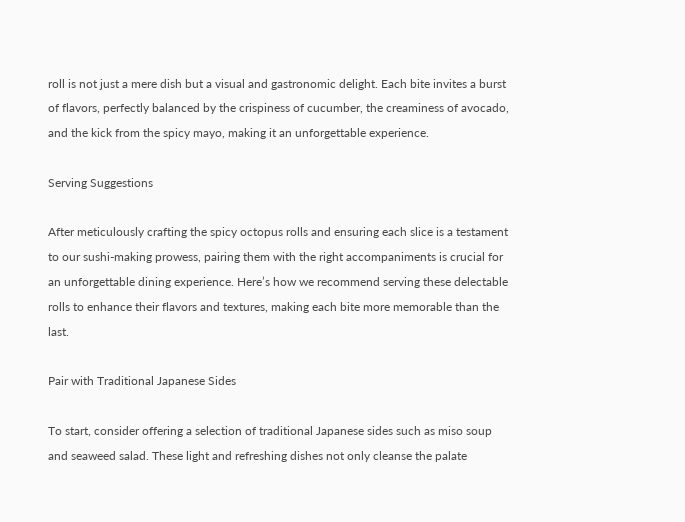roll is not just a mere dish but a visual and gastronomic delight. Each bite invites a burst of flavors, perfectly balanced by the crispiness of cucumber, the creaminess of avocado, and the kick from the spicy mayo, making it an unforgettable experience.

Serving Suggestions

After meticulously crafting the spicy octopus rolls and ensuring each slice is a testament to our sushi-making prowess, pairing them with the right accompaniments is crucial for an unforgettable dining experience. Here’s how we recommend serving these delectable rolls to enhance their flavors and textures, making each bite more memorable than the last.

Pair with Traditional Japanese Sides

To start, consider offering a selection of traditional Japanese sides such as miso soup and seaweed salad. These light and refreshing dishes not only cleanse the palate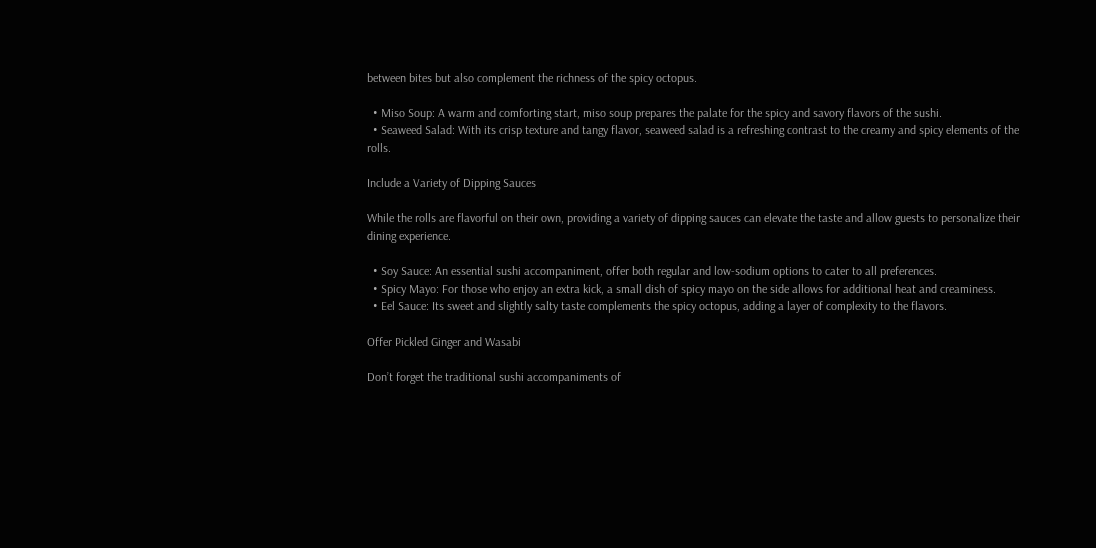between bites but also complement the richness of the spicy octopus.

  • Miso Soup: A warm and comforting start, miso soup prepares the palate for the spicy and savory flavors of the sushi.
  • Seaweed Salad: With its crisp texture and tangy flavor, seaweed salad is a refreshing contrast to the creamy and spicy elements of the rolls.

Include a Variety of Dipping Sauces

While the rolls are flavorful on their own, providing a variety of dipping sauces can elevate the taste and allow guests to personalize their dining experience.

  • Soy Sauce: An essential sushi accompaniment, offer both regular and low-sodium options to cater to all preferences.
  • Spicy Mayo: For those who enjoy an extra kick, a small dish of spicy mayo on the side allows for additional heat and creaminess.
  • Eel Sauce: Its sweet and slightly salty taste complements the spicy octopus, adding a layer of complexity to the flavors.

Offer Pickled Ginger and Wasabi

Don’t forget the traditional sushi accompaniments of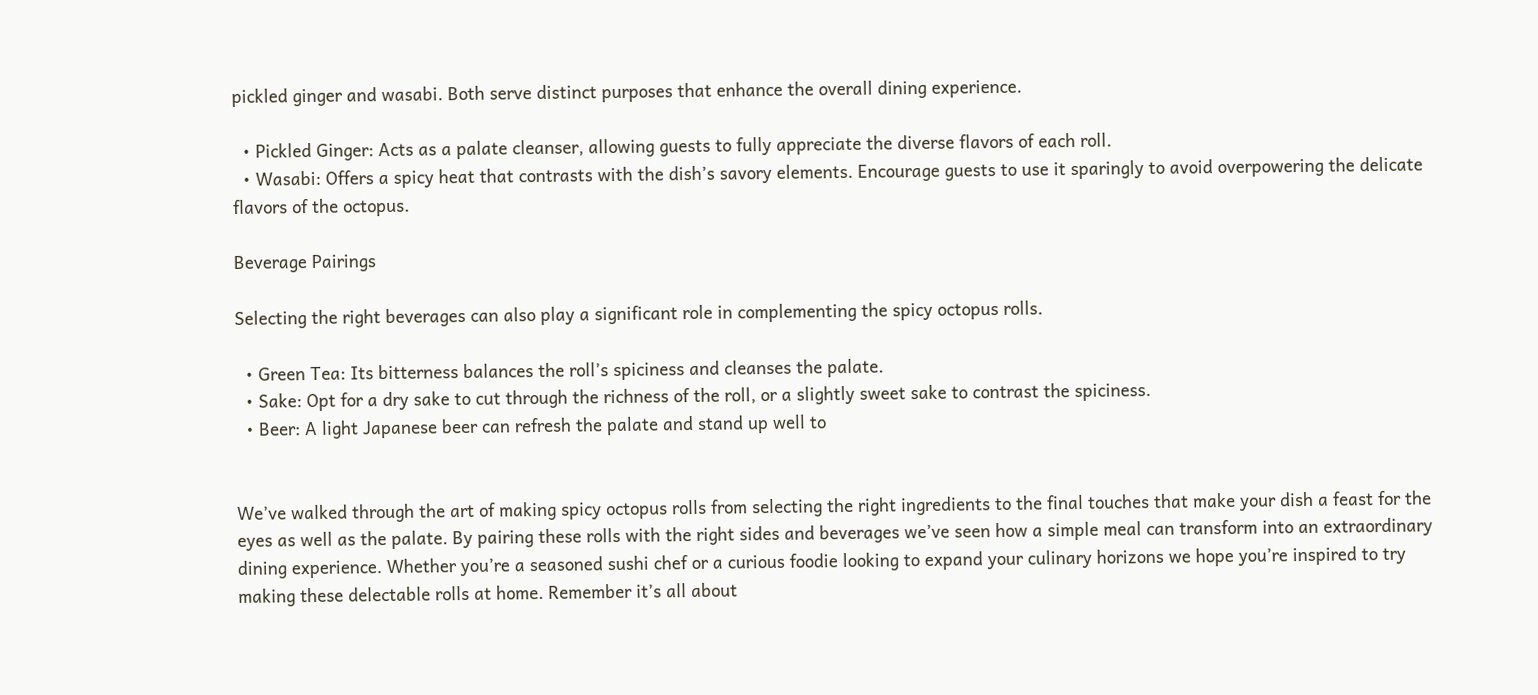pickled ginger and wasabi. Both serve distinct purposes that enhance the overall dining experience.

  • Pickled Ginger: Acts as a palate cleanser, allowing guests to fully appreciate the diverse flavors of each roll.
  • Wasabi: Offers a spicy heat that contrasts with the dish’s savory elements. Encourage guests to use it sparingly to avoid overpowering the delicate flavors of the octopus.

Beverage Pairings

Selecting the right beverages can also play a significant role in complementing the spicy octopus rolls.

  • Green Tea: Its bitterness balances the roll’s spiciness and cleanses the palate.
  • Sake: Opt for a dry sake to cut through the richness of the roll, or a slightly sweet sake to contrast the spiciness.
  • Beer: A light Japanese beer can refresh the palate and stand up well to


We’ve walked through the art of making spicy octopus rolls from selecting the right ingredients to the final touches that make your dish a feast for the eyes as well as the palate. By pairing these rolls with the right sides and beverages we’ve seen how a simple meal can transform into an extraordinary dining experience. Whether you’re a seasoned sushi chef or a curious foodie looking to expand your culinary horizons we hope you’re inspired to try making these delectable rolls at home. Remember it’s all about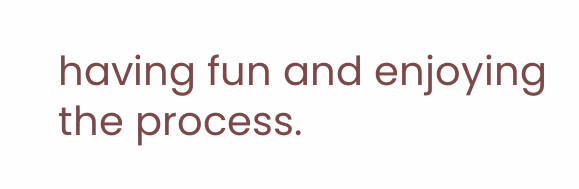having fun and enjoying the process.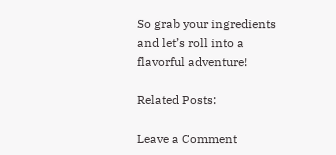So grab your ingredients and let’s roll into a flavorful adventure!

Related Posts:

Leave a Comment